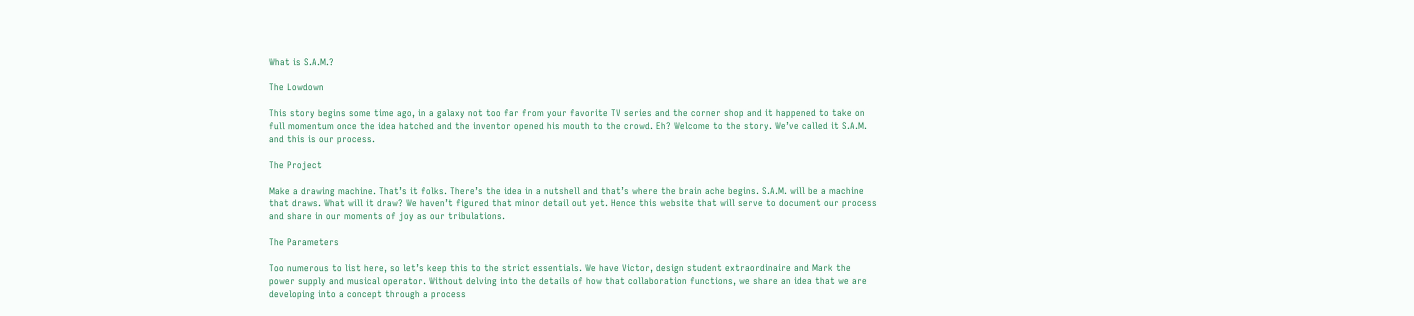What is S.A.M.?

The Lowdown

This story begins some time ago, in a galaxy not too far from your favorite TV series and the corner shop and it happened to take on full momentum once the idea hatched and the inventor opened his mouth to the crowd. Eh? Welcome to the story. We’ve called it S.A.M. and this is our process.

The Project

Make a drawing machine. That’s it folks. There’s the idea in a nutshell and that’s where the brain ache begins. S.A.M. will be a machine that draws. What will it draw? We haven’t figured that minor detail out yet. Hence this website that will serve to document our process and share in our moments of joy as our tribulations.

The Parameters

Too numerous to list here, so let’s keep this to the strict essentials. We have Victor, design student extraordinaire and Mark the power supply and musical operator. Without delving into the details of how that collaboration functions, we share an idea that we are developing into a concept through a process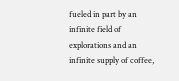fueled in part by an infinite field of explorations and an infinite supply of coffee,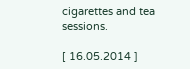cigarettes and tea sessions.

[ 16.05.2014 ]